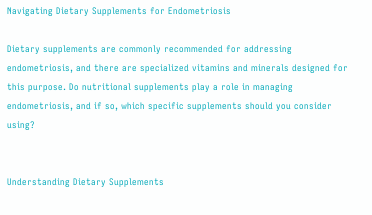Navigating Dietary Supplements for Endometriosis

Dietary supplements are commonly recommended for addressing endometriosis, and there are specialized vitamins and minerals designed for this purpose. Do nutritional supplements play a role in managing endometriosis, and if so, which specific supplements should you consider using?


Understanding Dietary Supplements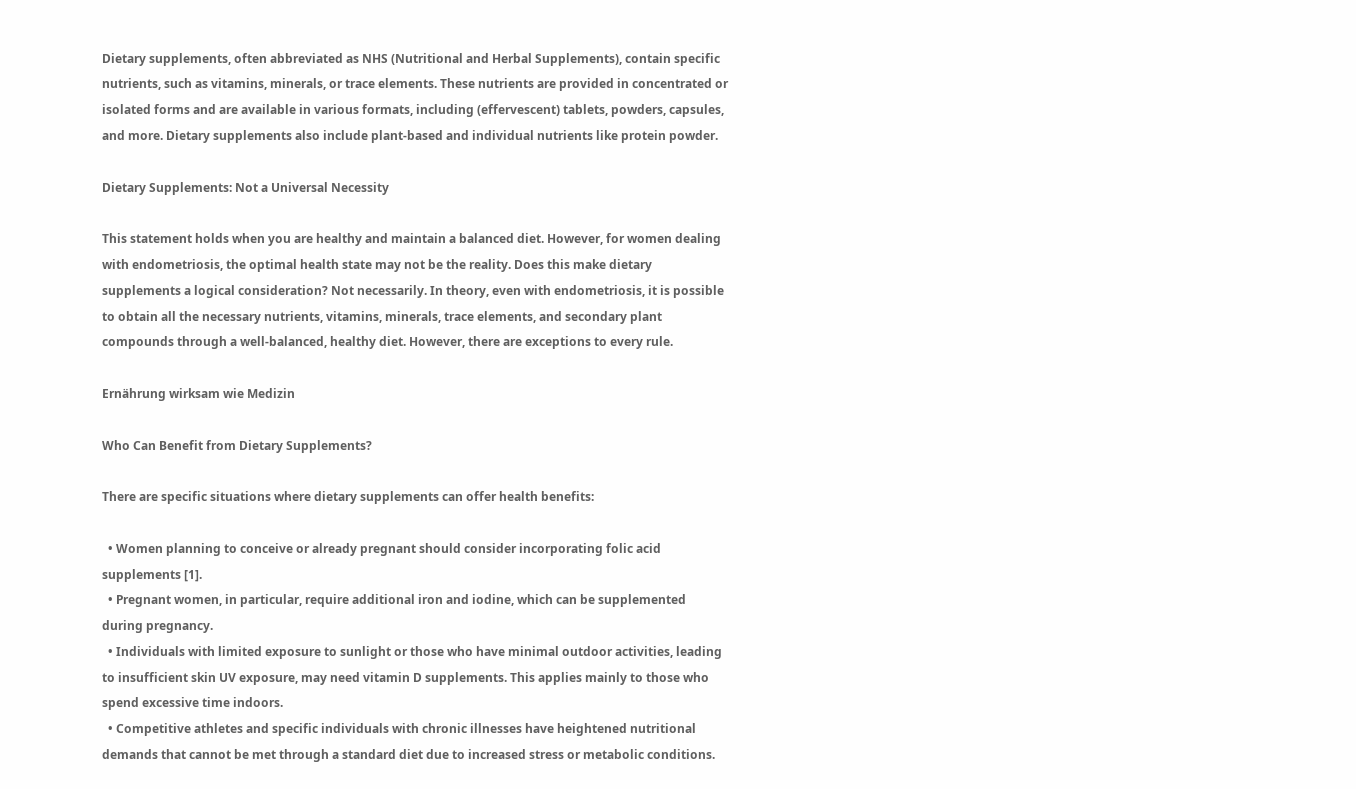Dietary supplements, often abbreviated as NHS (Nutritional and Herbal Supplements), contain specific nutrients, such as vitamins, minerals, or trace elements. These nutrients are provided in concentrated or isolated forms and are available in various formats, including (effervescent) tablets, powders, capsules, and more. Dietary supplements also include plant-based and individual nutrients like protein powder.

Dietary Supplements: Not a Universal Necessity

This statement holds when you are healthy and maintain a balanced diet. However, for women dealing with endometriosis, the optimal health state may not be the reality. Does this make dietary supplements a logical consideration? Not necessarily. In theory, even with endometriosis, it is possible to obtain all the necessary nutrients, vitamins, minerals, trace elements, and secondary plant compounds through a well-balanced, healthy diet. However, there are exceptions to every rule.

Ernährung wirksam wie Medizin

Who Can Benefit from Dietary Supplements?

There are specific situations where dietary supplements can offer health benefits:

  • Women planning to conceive or already pregnant should consider incorporating folic acid supplements [1].
  • Pregnant women, in particular, require additional iron and iodine, which can be supplemented during pregnancy.
  • Individuals with limited exposure to sunlight or those who have minimal outdoor activities, leading to insufficient skin UV exposure, may need vitamin D supplements. This applies mainly to those who spend excessive time indoors.
  • Competitive athletes and specific individuals with chronic illnesses have heightened nutritional demands that cannot be met through a standard diet due to increased stress or metabolic conditions.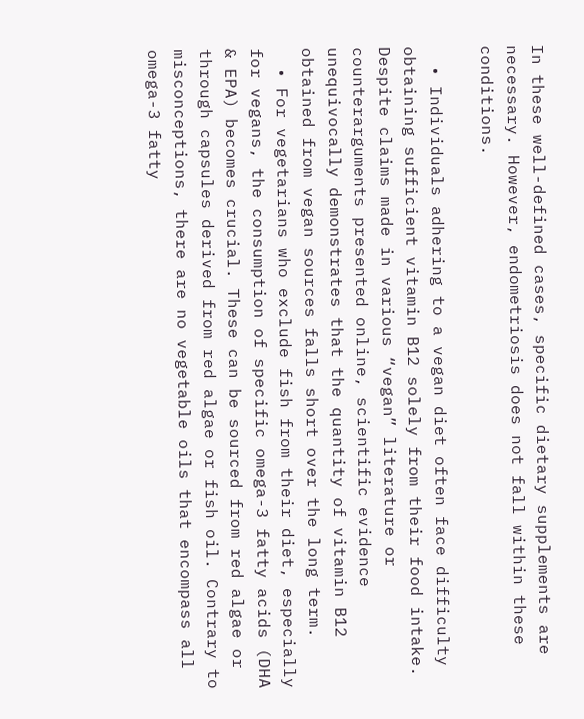In these well-defined cases, specific dietary supplements are necessary. However, endometriosis does not fall within these conditions.

  • Individuals adhering to a vegan diet often face difficulty obtaining sufficient vitamin B12 solely from their food intake. Despite claims made in various “vegan” literature or counterarguments presented online, scientific evidence unequivocally demonstrates that the quantity of vitamin B12 obtained from vegan sources falls short over the long term.
  • For vegetarians who exclude fish from their diet, especially for vegans, the consumption of specific omega-3 fatty acids (DHA & EPA) becomes crucial. These can be sourced from red algae or through capsules derived from red algae or fish oil. Contrary to misconceptions, there are no vegetable oils that encompass all omega-3 fatty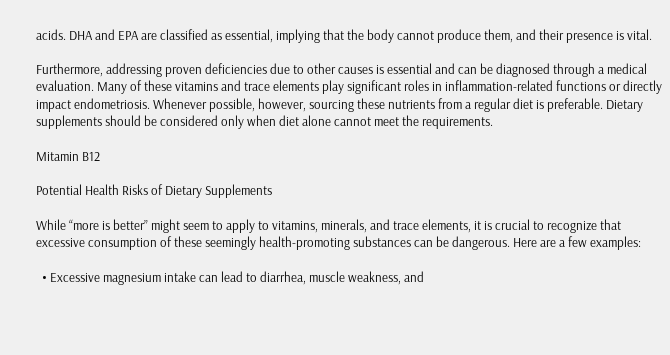acids. DHA and EPA are classified as essential, implying that the body cannot produce them, and their presence is vital.

Furthermore, addressing proven deficiencies due to other causes is essential and can be diagnosed through a medical evaluation. Many of these vitamins and trace elements play significant roles in inflammation-related functions or directly impact endometriosis. Whenever possible, however, sourcing these nutrients from a regular diet is preferable. Dietary supplements should be considered only when diet alone cannot meet the requirements.

Mitamin B12

Potential Health Risks of Dietary Supplements

While “more is better” might seem to apply to vitamins, minerals, and trace elements, it is crucial to recognize that excessive consumption of these seemingly health-promoting substances can be dangerous. Here are a few examples:

  • Excessive magnesium intake can lead to diarrhea, muscle weakness, and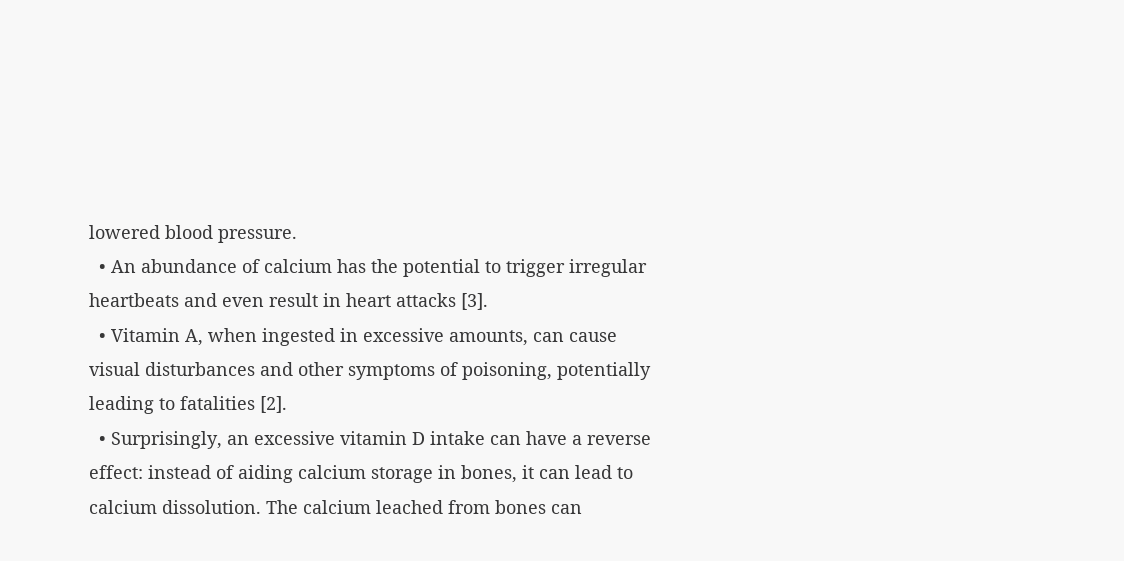lowered blood pressure.
  • An abundance of calcium has the potential to trigger irregular heartbeats and even result in heart attacks [3].
  • Vitamin A, when ingested in excessive amounts, can cause visual disturbances and other symptoms of poisoning, potentially leading to fatalities [2].
  • Surprisingly, an excessive vitamin D intake can have a reverse effect: instead of aiding calcium storage in bones, it can lead to calcium dissolution. The calcium leached from bones can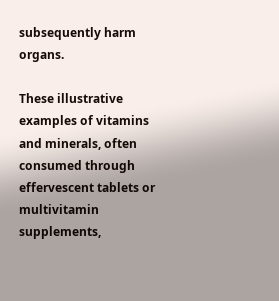subsequently harm organs.

These illustrative examples of vitamins and minerals, often consumed through effervescent tablets or multivitamin supplements,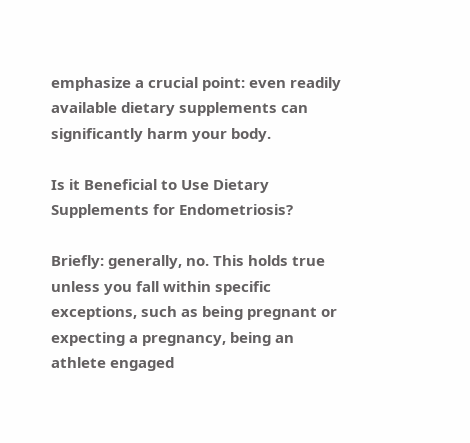emphasize a crucial point: even readily available dietary supplements can significantly harm your body.

Is it Beneficial to Use Dietary Supplements for Endometriosis?

Briefly: generally, no. This holds true unless you fall within specific exceptions, such as being pregnant or expecting a pregnancy, being an athlete engaged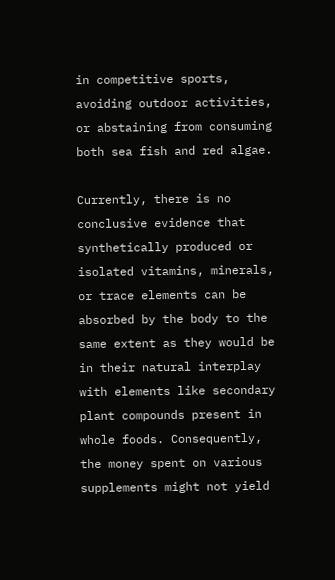in competitive sports, avoiding outdoor activities, or abstaining from consuming both sea fish and red algae.

Currently, there is no conclusive evidence that synthetically produced or isolated vitamins, minerals, or trace elements can be absorbed by the body to the same extent as they would be in their natural interplay with elements like secondary plant compounds present in whole foods. Consequently, the money spent on various supplements might not yield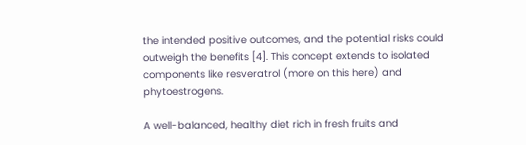the intended positive outcomes, and the potential risks could outweigh the benefits [4]. This concept extends to isolated components like resveratrol (more on this here) and phytoestrogens.

A well-balanced, healthy diet rich in fresh fruits and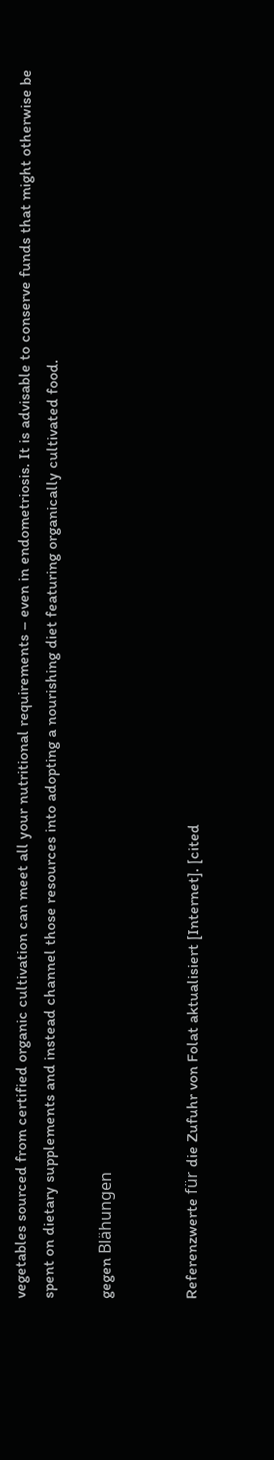vegetables sourced from certified organic cultivation can meet all your nutritional requirements – even in endometriosis. It is advisable to conserve funds that might otherwise be spent on dietary supplements and instead channel those resources into adopting a nourishing diet featuring organically cultivated food.

gegen Blähungen


Referenzwerte für die Zufuhr von Folat aktualisiert [Internet]. [cited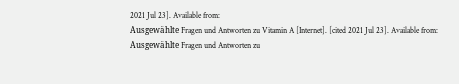2021 Jul 23]. Available from:
Ausgewählte Fragen und Antworten zu Vitamin A [Internet]. [cited 2021 Jul 23]. Available from:
Ausgewählte Fragen und Antworten zu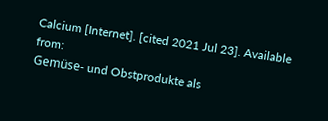Calcium [Internet]. [cited 2021 Jul 23]. Available from:
Gemüse- und Obstprodukte als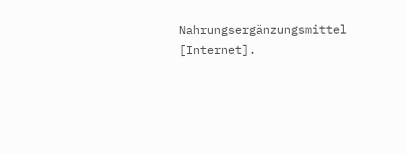Nahrungsergänzungsmittel [Internet].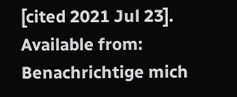[cited 2021 Jul 23]. Available from:
Benachrichtige mich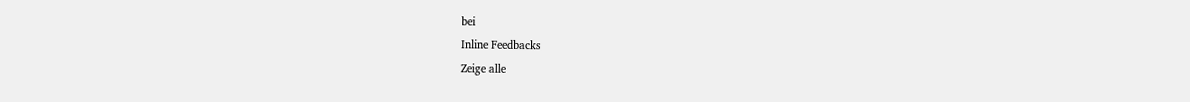bei
Inline Feedbacks
Zeige alle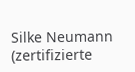Silke Neumann (zertifizierte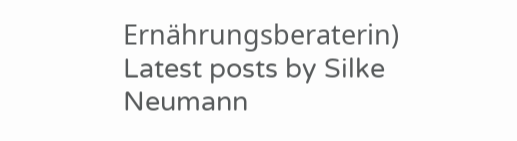Ernährungsberaterin)
Latest posts by Silke Neumann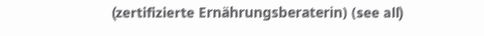(zertifizierte Ernährungsberaterin) (see all)